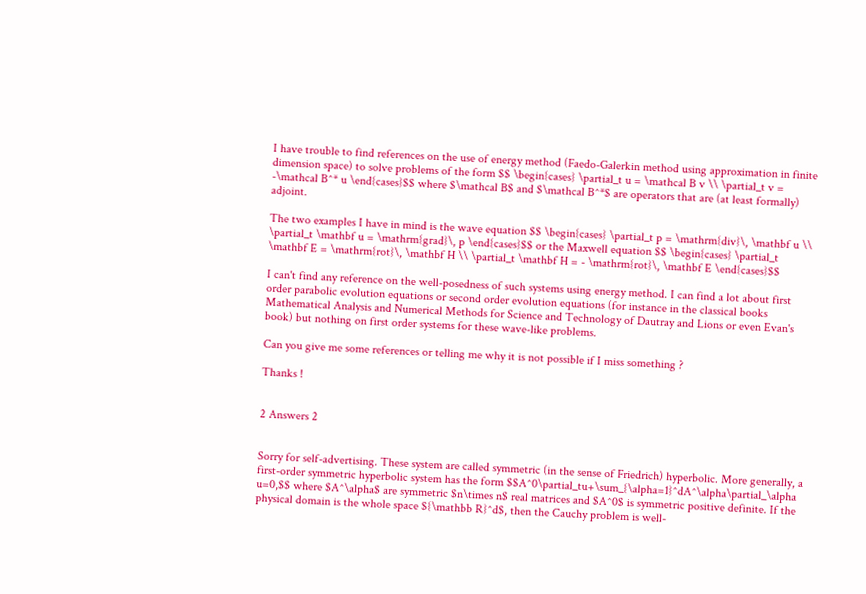I have trouble to find references on the use of energy method (Faedo-Galerkin method using approximation in finite dimension space) to solve problems of the form $$ \begin{cases} \partial_t u = \mathcal B v \\ \partial_t v = -\mathcal B^* u \end{cases}$$ where $\mathcal B$ and $\mathcal B^*$ are operators that are (at least formally) adjoint.

The two examples I have in mind is the wave equation $$ \begin{cases} \partial_t p = \mathrm{div}\, \mathbf u \\ \partial_t \mathbf u = \mathrm{grad}\, p \end{cases}$$ or the Maxwell equation $$ \begin{cases} \partial_t \mathbf E = \mathrm{rot}\, \mathbf H \\ \partial_t \mathbf H = - \mathrm{rot}\, \mathbf E \end{cases}$$

I can't find any reference on the well-posedness of such systems using energy method. I can find a lot about first order parabolic evolution equations or second order evolution equations (for instance in the classical books Mathematical Analysis and Numerical Methods for Science and Technology of Dautray and Lions or even Evan's book) but nothing on first order systems for these wave-like problems.

Can you give me some references or telling me why it is not possible if I miss something ?

Thanks !


2 Answers 2


Sorry for self-advertising. These system are called symmetric (in the sense of Friedrich) hyperbolic. More generally, a first-order symmetric hyperbolic system has the form $$A^0\partial_tu+\sum_{\alpha=1}^dA^\alpha\partial_\alpha u=0,$$ where $A^\alpha$ are symmetric $n\times n$ real matrices and $A^0$ is symmetric positive definite. If the physical domain is the whole space ${\mathbb R}^d$, then the Cauchy problem is well-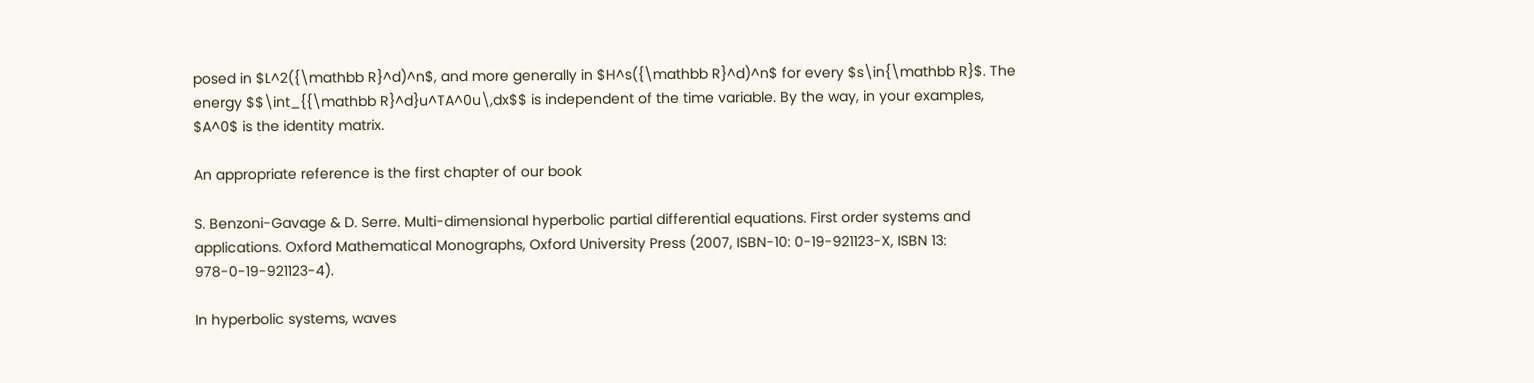posed in $L^2({\mathbb R}^d)^n$, and more generally in $H^s({\mathbb R}^d)^n$ for every $s\in{\mathbb R}$. The energy $$\int_{{\mathbb R}^d}u^TA^0u\,dx$$ is independent of the time variable. By the way, in your examples, $A^0$ is the identity matrix.

An appropriate reference is the first chapter of our book

S. Benzoni-Gavage & D. Serre. Multi-dimensional hyperbolic partial differential equations. First order systems and applications. Oxford Mathematical Monographs, Oxford University Press (2007, ISBN-10: 0-19-921123-X, ISBN 13: 978-0-19-921123-4).

In hyperbolic systems, waves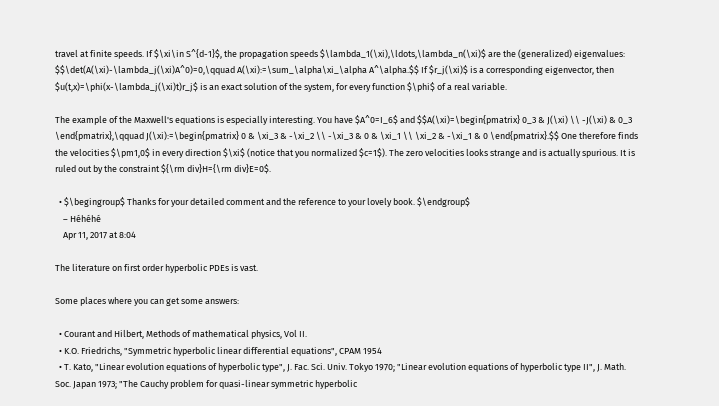travel at finite speeds. If $\xi\in S^{d-1}$, the propagation speeds $\lambda_1(\xi),\ldots,\lambda_n(\xi)$ are the (generalized) eigenvalues: $$\det(A(\xi)-\lambda_j(\xi)A^0)=0,\qquad A(\xi):=\sum_\alpha\xi_\alpha A^\alpha.$$ If $r_j(\xi)$ is a corresponding eigenvector, then $u(t,x)=\phi(x-\lambda_j(\xi)t)r_j$ is an exact solution of the system, for every function $\phi$ of a real variable.

The example of the Maxwell's equations is especially interesting. You have $A^0=I_6$ and $$A(\xi)=\begin{pmatrix} 0_3 & J(\xi) \\ -J(\xi) & 0_3 \end{pmatrix},\qquad J(\xi):=\begin{pmatrix} 0 & \xi_3 & -\xi_2 \\ -\xi_3 & 0 & \xi_1 \\ \xi_2 & -\xi_1 & 0 \end{pmatrix}.$$ One therefore finds the velocities $\pm1,0$ in every direction $\xi$ (notice that you normalized $c=1$). The zero velocities looks strange and is actually spurious. It is ruled out by the constraint ${\rm div}H={\rm div}E=0$.

  • $\begingroup$ Thanks for your detailed comment and the reference to your lovely book. $\endgroup$
    – Héhéhé
    Apr 11, 2017 at 8:04

The literature on first order hyperbolic PDEs is vast.

Some places where you can get some answers:

  • Courant and Hilbert, Methods of mathematical physics, Vol II.
  • K.O. Friedrichs, "Symmetric hyperbolic linear differential equations", CPAM 1954
  • T. Kato, "Linear evolution equations of hyperbolic type", J. Fac. Sci. Univ. Tokyo 1970; "Linear evolution equations of hyperbolic type II", J. Math. Soc. Japan 1973; "The Cauchy problem for quasi-linear symmetric hyperbolic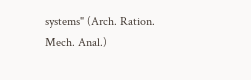systems" (Arch. Ration. Mech. Anal.)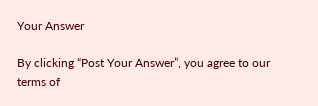Your Answer

By clicking “Post Your Answer”, you agree to our terms of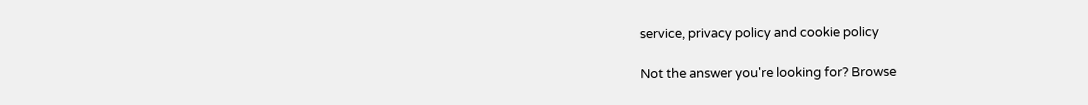service, privacy policy and cookie policy

Not the answer you're looking for? Browse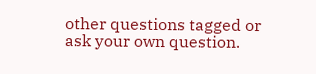other questions tagged or ask your own question.